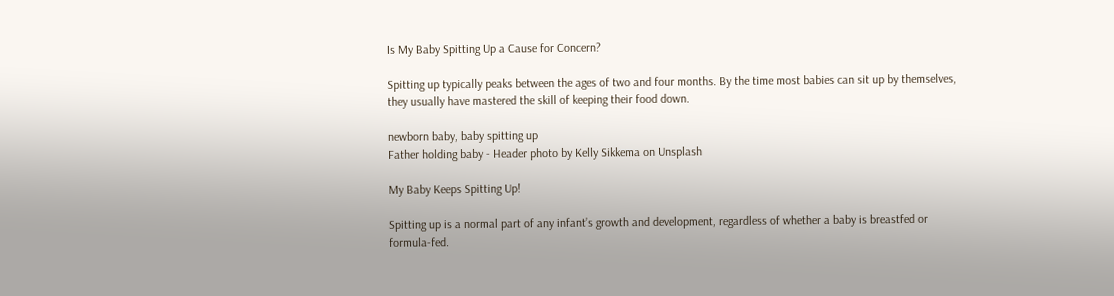Is My Baby Spitting Up a Cause for Concern?

Spitting up typically peaks between the ages of two and four months. By the time most babies can sit up by themselves, they usually have mastered the skill of keeping their food down.

newborn baby, baby spitting up
Father holding baby - Header photo by Kelly Sikkema on Unsplash

My Baby Keeps Spitting Up!

Spitting up is a normal part of any infant’s growth and development, regardless of whether a baby is breastfed or formula-fed.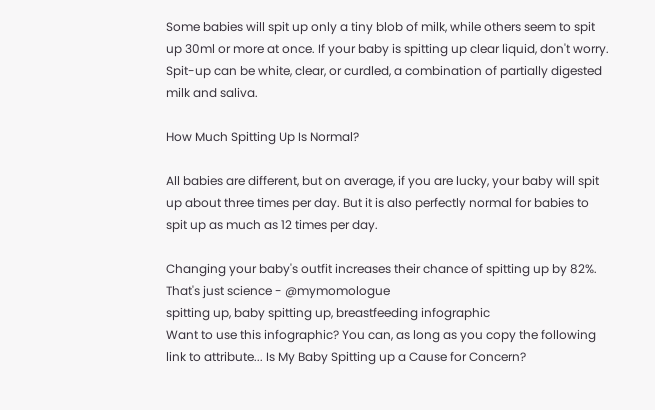Some babies will spit up only a tiny blob of milk, while others seem to spit up 30ml or more at once. If your baby is spitting up clear liquid, don't worry. Spit-up can be white, clear, or curdled, a combination of partially digested milk and saliva.

How Much Spitting Up Is Normal?

All babies are different, but on average, if you are lucky, your baby will spit up about three times per day. But it is also perfectly normal for babies to spit up as much as 12 times per day.

Changing your baby's outfit increases their chance of spitting up by 82%. That's just science - @mymomologue
spitting up, baby spitting up, breastfeeding infographic
Want to use this infographic? You can, as long as you copy the following link to attribute... Is My Baby Spitting up a Cause for Concern?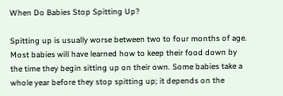When Do Babies Stop Spitting Up?

Spitting up is usually worse between two to four months of age. Most babies will have learned how to keep their food down by the time they begin sitting up on their own. Some babies take a whole year before they stop spitting up; it depends on the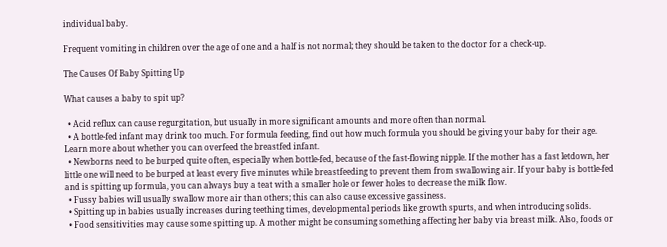individual baby.

Frequent vomiting in children over the age of one and a half is not normal; they should be taken to the doctor for a check-up.

The Causes Of Baby Spitting Up

What causes a baby to spit up?

  • Acid reflux can cause regurgitation, but usually in more significant amounts and more often than normal.
  • A bottle-fed infant may drink too much. For formula feeding, find out how much formula you should be giving your baby for their age. Learn more about whether you can overfeed the breastfed infant.
  • Newborns need to be burped quite often, especially when bottle-fed, because of the fast-flowing nipple. If the mother has a fast letdown, her little one will need to be burped at least every five minutes while breastfeeding to prevent them from swallowing air. If your baby is bottle-fed and is spitting up formula, you can always buy a teat with a smaller hole or fewer holes to decrease the milk flow.
  • Fussy babies will usually swallow more air than others; this can also cause excessive gassiness.
  • Spitting up in babies usually increases during teething times, developmental periods like growth spurts, and when introducing solids.
  • Food sensitivities may cause some spitting up. A mother might be consuming something affecting her baby via breast milk. Also, foods or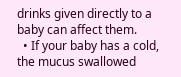drinks given directly to a baby can affect them.
  • If your baby has a cold, the mucus swallowed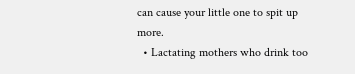can cause your little one to spit up more.
  • Lactating mothers who drink too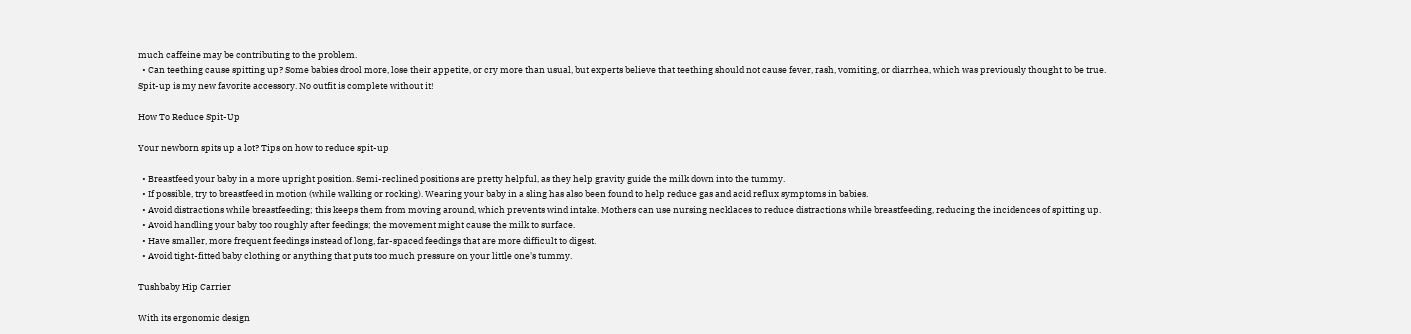much caffeine may be contributing to the problem.
  • Can teething cause spitting up? Some babies drool more, lose their appetite, or cry more than usual, but experts believe that teething should not cause fever, rash, vomiting, or diarrhea, which was previously thought to be true.
Spit-up is my new favorite accessory. No outfit is complete without it!

How To Reduce Spit-Up

Your newborn spits up a lot? Tips on how to reduce spit-up

  • Breastfeed your baby in a more upright position. Semi-reclined positions are pretty helpful, as they help gravity guide the milk down into the tummy.
  • If possible, try to breastfeed in motion (while walking or rocking). Wearing your baby in a sling has also been found to help reduce gas and acid reflux symptoms in babies.
  • Avoid distractions while breastfeeding; this keeps them from moving around, which prevents wind intake. Mothers can use nursing necklaces to reduce distractions while breastfeeding, reducing the incidences of spitting up.
  • Avoid handling your baby too roughly after feedings; the movement might cause the milk to surface.
  • Have smaller, more frequent feedings instead of long, far-spaced feedings that are more difficult to digest.
  • Avoid tight-fitted baby clothing or anything that puts too much pressure on your little one's tummy.

Tushbaby Hip Carrier

With its ergonomic design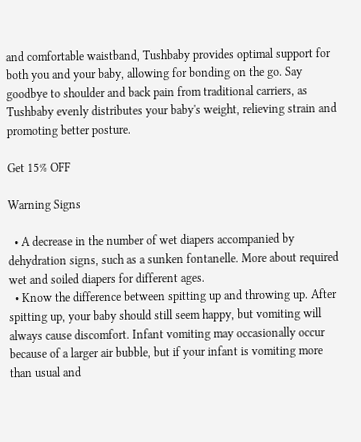and comfortable waistband, Tushbaby provides optimal support for both you and your baby, allowing for bonding on the go. Say goodbye to shoulder and back pain from traditional carriers, as Tushbaby evenly distributes your baby's weight, relieving strain and promoting better posture.

Get 15% OFF

Warning Signs

  • A decrease in the number of wet diapers accompanied by dehydration signs, such as a sunken fontanelle. More about required wet and soiled diapers for different ages.
  • Know the difference between spitting up and throwing up. After spitting up, your baby should still seem happy, but vomiting will always cause discomfort. Infant vomiting may occasionally occur because of a larger air bubble, but if your infant is vomiting more than usual and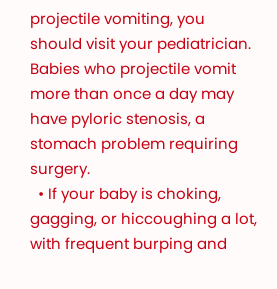projectile vomiting, you should visit your pediatrician. Babies who projectile vomit more than once a day may have pyloric stenosis, a stomach problem requiring surgery.
  • If your baby is choking, gagging, or hiccoughing a lot, with frequent burping and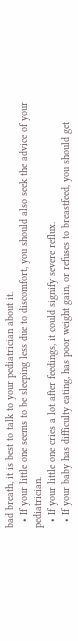bad breath, it is best to talk to your pediatrician about it.
  • If your little one seems to be sleeping less due to discomfort, you should also seek the advice of your pediatrician.
  • If your little one cries a lot after feedings, it could signify severe reflux.
  • If your baby has difficulty eating, has poor weight gain, or refuses to breastfeed, you should get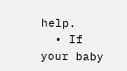help.
  • If your baby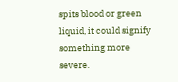spits blood or green liquid, it could signify something more severe.